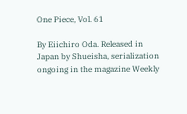One Piece, Vol. 61

By Eiichiro Oda. Released in Japan by Shueisha, serialization ongoing in the magazine Weekly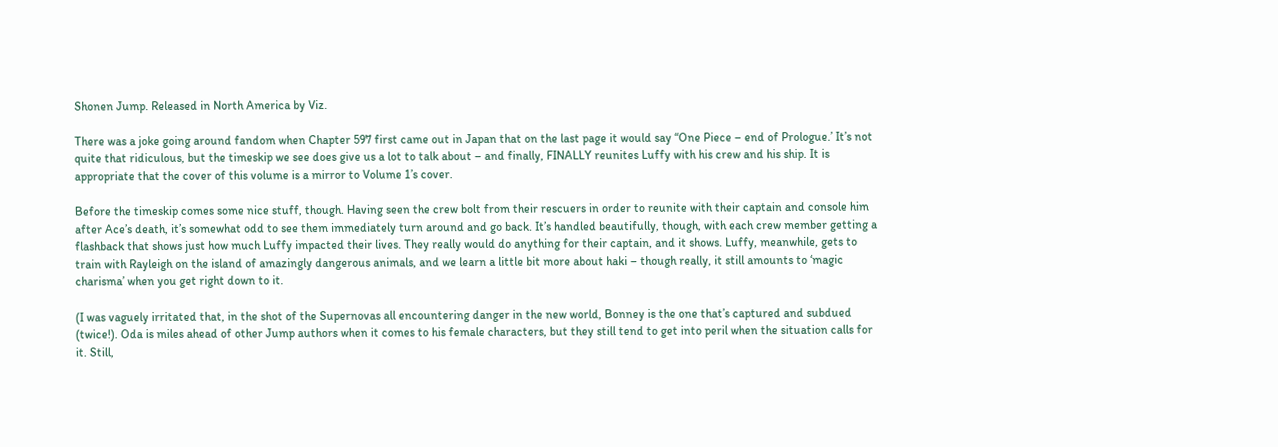Shonen Jump. Released in North America by Viz.

There was a joke going around fandom when Chapter 597 first came out in Japan that on the last page it would say “One Piece – end of Prologue.’ It’s not quite that ridiculous, but the timeskip we see does give us a lot to talk about – and finally, FINALLY reunites Luffy with his crew and his ship. It is appropriate that the cover of this volume is a mirror to Volume 1’s cover.

Before the timeskip comes some nice stuff, though. Having seen the crew bolt from their rescuers in order to reunite with their captain and console him after Ace’s death, it’s somewhat odd to see them immediately turn around and go back. It’s handled beautifully, though, with each crew member getting a flashback that shows just how much Luffy impacted their lives. They really would do anything for their captain, and it shows. Luffy, meanwhile, gets to train with Rayleigh on the island of amazingly dangerous animals, and we learn a little bit more about haki – though really, it still amounts to ‘magic charisma’ when you get right down to it.

(I was vaguely irritated that, in the shot of the Supernovas all encountering danger in the new world, Bonney is the one that’s captured and subdued (twice!). Oda is miles ahead of other Jump authors when it comes to his female characters, but they still tend to get into peril when the situation calls for it. Still,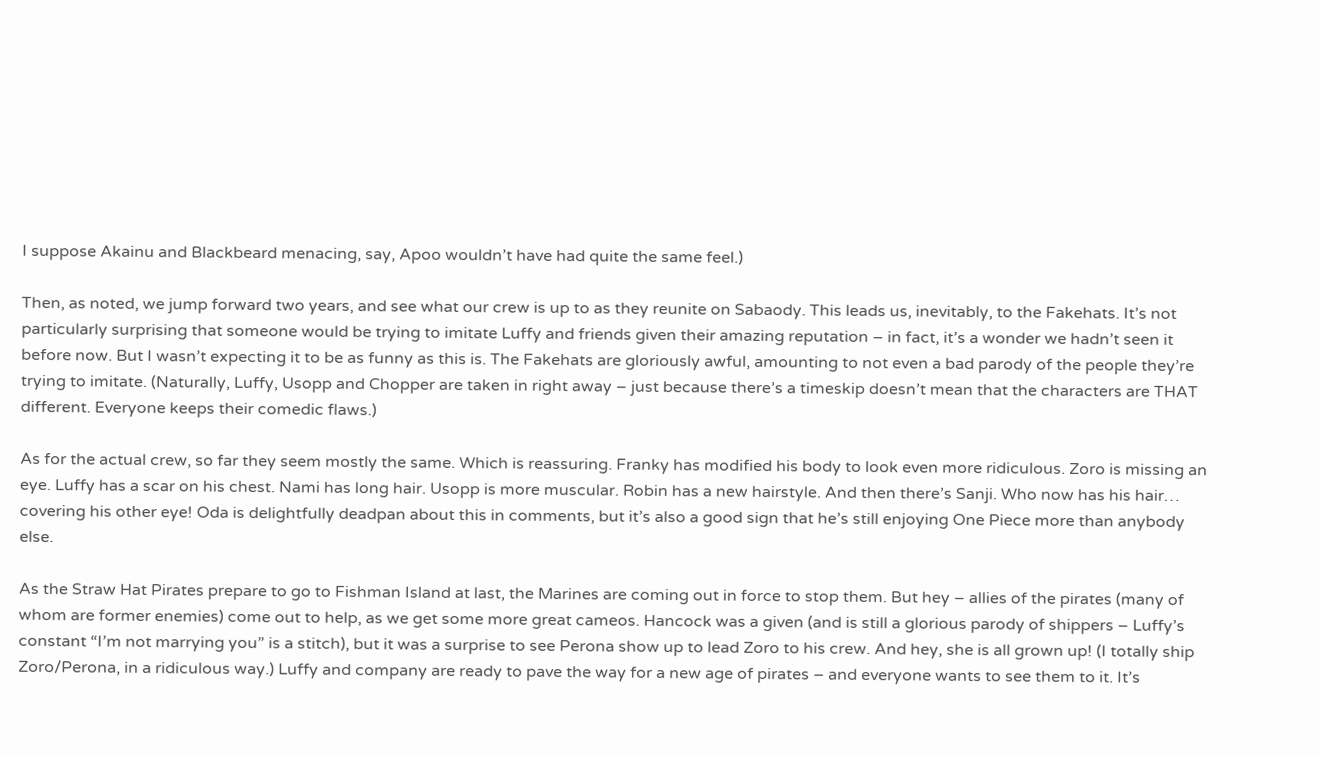I suppose Akainu and Blackbeard menacing, say, Apoo wouldn’t have had quite the same feel.)

Then, as noted, we jump forward two years, and see what our crew is up to as they reunite on Sabaody. This leads us, inevitably, to the Fakehats. It’s not particularly surprising that someone would be trying to imitate Luffy and friends given their amazing reputation – in fact, it’s a wonder we hadn’t seen it before now. But I wasn’t expecting it to be as funny as this is. The Fakehats are gloriously awful, amounting to not even a bad parody of the people they’re trying to imitate. (Naturally, Luffy, Usopp and Chopper are taken in right away – just because there’s a timeskip doesn’t mean that the characters are THAT different. Everyone keeps their comedic flaws.)

As for the actual crew, so far they seem mostly the same. Which is reassuring. Franky has modified his body to look even more ridiculous. Zoro is missing an eye. Luffy has a scar on his chest. Nami has long hair. Usopp is more muscular. Robin has a new hairstyle. And then there’s Sanji. Who now has his hair… covering his other eye! Oda is delightfully deadpan about this in comments, but it’s also a good sign that he’s still enjoying One Piece more than anybody else.

As the Straw Hat Pirates prepare to go to Fishman Island at last, the Marines are coming out in force to stop them. But hey – allies of the pirates (many of whom are former enemies) come out to help, as we get some more great cameos. Hancock was a given (and is still a glorious parody of shippers – Luffy’s constant “I’m not marrying you” is a stitch), but it was a surprise to see Perona show up to lead Zoro to his crew. And hey, she is all grown up! (I totally ship Zoro/Perona, in a ridiculous way.) Luffy and company are ready to pave the way for a new age of pirates – and everyone wants to see them to it. It’s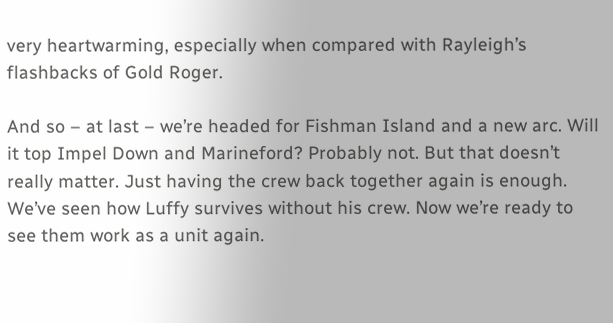very heartwarming, especially when compared with Rayleigh’s flashbacks of Gold Roger.

And so – at last – we’re headed for Fishman Island and a new arc. Will it top Impel Down and Marineford? Probably not. But that doesn’t really matter. Just having the crew back together again is enough. We’ve seen how Luffy survives without his crew. Now we’re ready to see them work as a unit again.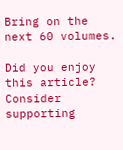Bring on the next 60 volumes.

Did you enjoy this article? Consider supporting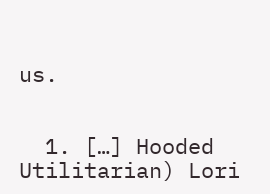us.


  1. […] Hooded Utilitarian) Lori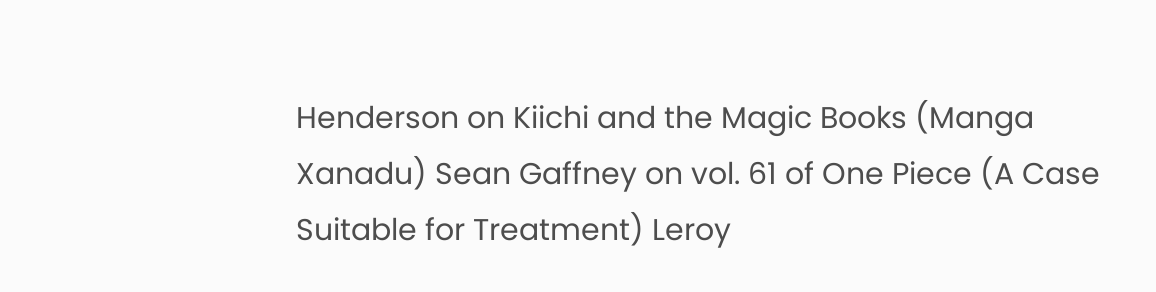Henderson on Kiichi and the Magic Books (Manga Xanadu) Sean Gaffney on vol. 61 of One Piece (A Case Suitable for Treatment) Leroy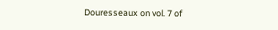Douresseaux on vol. 7 of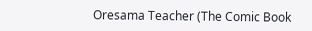Oresama Teacher (The Comic Book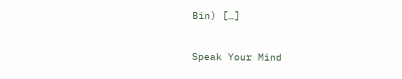Bin) […]

Speak Your Mind